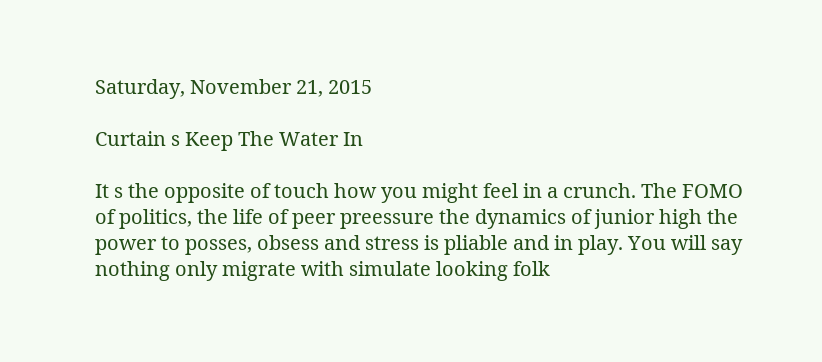Saturday, November 21, 2015

Curtain s Keep The Water In

It s the opposite of touch how you might feel in a crunch. The FOMO of politics, the life of peer preessure the dynamics of junior high the power to posses, obsess and stress is pliable and in play. You will say nothing only migrate with simulate looking folk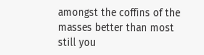amongst the coffins of the masses better than most still you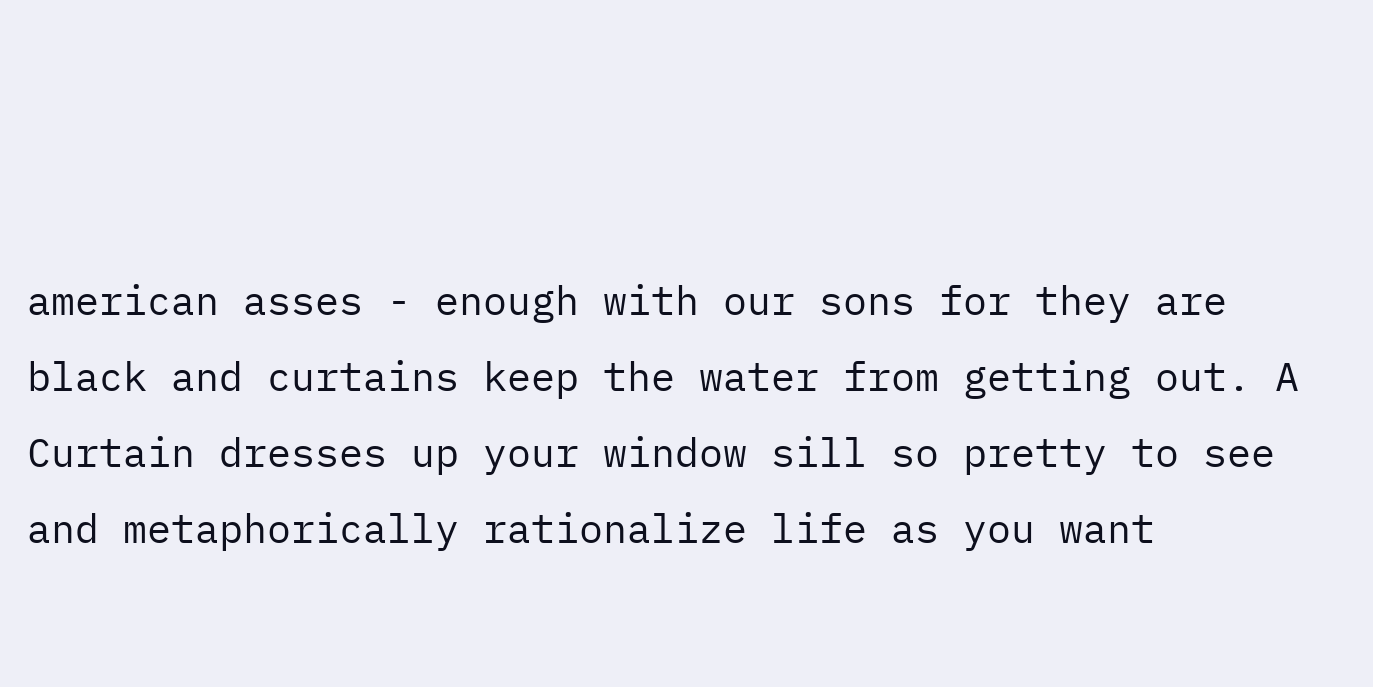american asses - enough with our sons for they are black and curtains keep the water from getting out. A Curtain dresses up your window sill so pretty to see and metaphorically rationalize life as you want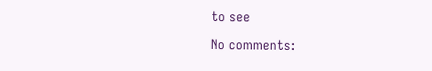to see

No comments: